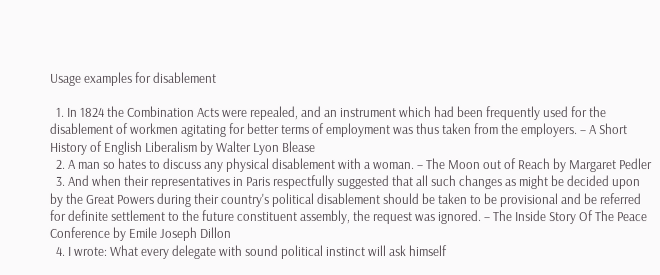Usage examples for disablement

  1. In 1824 the Combination Acts were repealed, and an instrument which had been frequently used for the disablement of workmen agitating for better terms of employment was thus taken from the employers. – A Short History of English Liberalism by Walter Lyon Blease
  2. A man so hates to discuss any physical disablement with a woman. – The Moon out of Reach by Margaret Pedler
  3. And when their representatives in Paris respectfully suggested that all such changes as might be decided upon by the Great Powers during their country's political disablement should be taken to be provisional and be referred for definite settlement to the future constituent assembly, the request was ignored. – The Inside Story Of The Peace Conference by Emile Joseph Dillon
  4. I wrote: What every delegate with sound political instinct will ask himself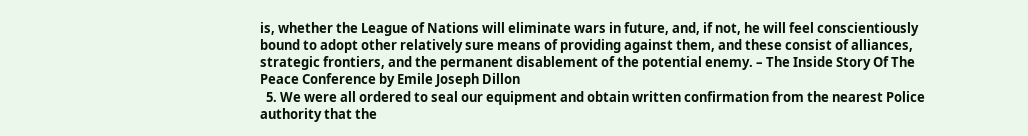is, whether the League of Nations will eliminate wars in future, and, if not, he will feel conscientiously bound to adopt other relatively sure means of providing against them, and these consist of alliances, strategic frontiers, and the permanent disablement of the potential enemy. – The Inside Story Of The Peace Conference by Emile Joseph Dillon
  5. We were all ordered to seal our equipment and obtain written confirmation from the nearest Police authority that the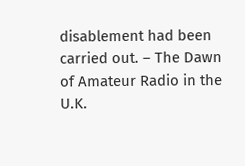disablement had been carried out. – The Dawn of Amateur Radio in the U.K.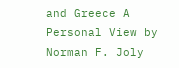and Greece A Personal View by Norman F. Joly